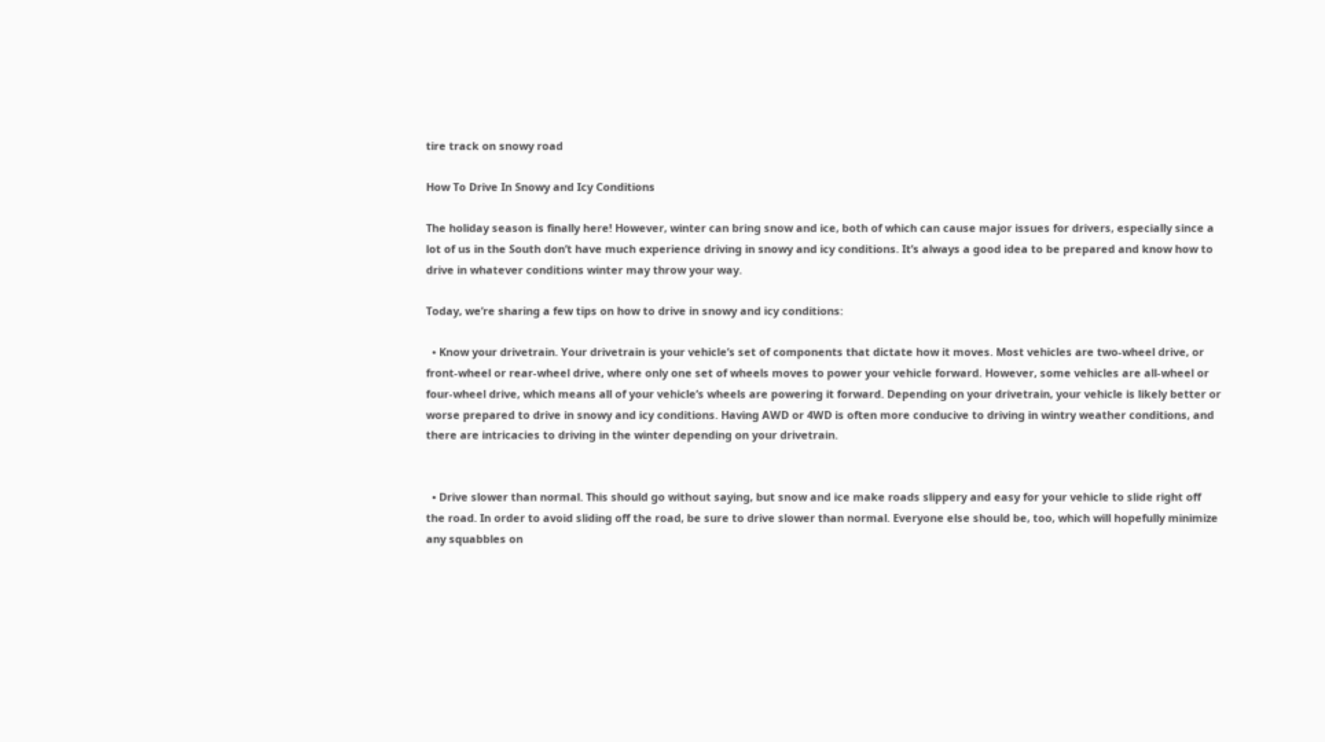tire track on snowy road

How To Drive In Snowy and Icy Conditions

The holiday season is finally here! However, winter can bring snow and ice, both of which can cause major issues for drivers, especially since a lot of us in the South don’t have much experience driving in snowy and icy conditions. It’s always a good idea to be prepared and know how to drive in whatever conditions winter may throw your way.

Today, we’re sharing a few tips on how to drive in snowy and icy conditions:

  • Know your drivetrain. Your drivetrain is your vehicle’s set of components that dictate how it moves. Most vehicles are two-wheel drive, or front-wheel or rear-wheel drive, where only one set of wheels moves to power your vehicle forward. However, some vehicles are all-wheel or four-wheel drive, which means all of your vehicle’s wheels are powering it forward. Depending on your drivetrain, your vehicle is likely better or worse prepared to drive in snowy and icy conditions. Having AWD or 4WD is often more conducive to driving in wintry weather conditions, and there are intricacies to driving in the winter depending on your drivetrain.


  • Drive slower than normal. This should go without saying, but snow and ice make roads slippery and easy for your vehicle to slide right off the road. In order to avoid sliding off the road, be sure to drive slower than normal. Everyone else should be, too, which will hopefully minimize any squabbles on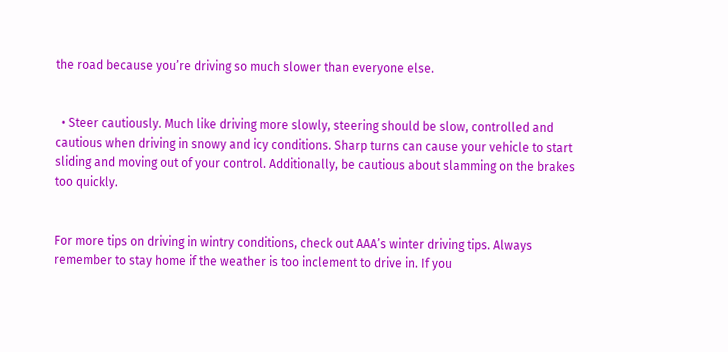the road because you’re driving so much slower than everyone else.


  • Steer cautiously. Much like driving more slowly, steering should be slow, controlled and cautious when driving in snowy and icy conditions. Sharp turns can cause your vehicle to start sliding and moving out of your control. Additionally, be cautious about slamming on the brakes too quickly.


For more tips on driving in wintry conditions, check out AAA’s winter driving tips. Always remember to stay home if the weather is too inclement to drive in. If you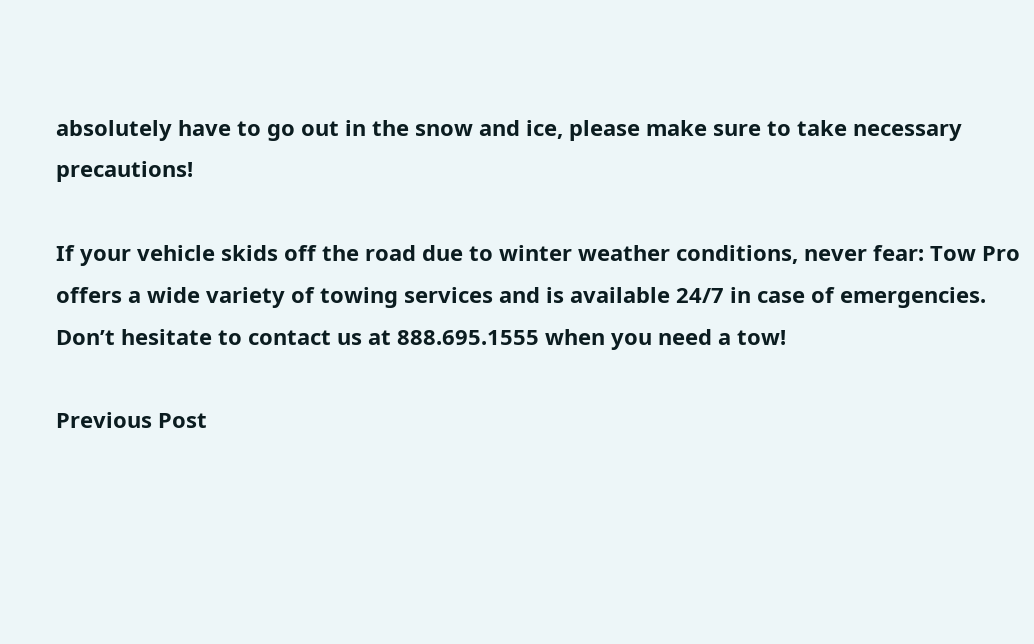absolutely have to go out in the snow and ice, please make sure to take necessary precautions!

If your vehicle skids off the road due to winter weather conditions, never fear: Tow Pro offers a wide variety of towing services and is available 24/7 in case of emergencies. Don’t hesitate to contact us at 888.695.1555 when you need a tow!

Previous Post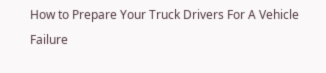How to Prepare Your Truck Drivers For A Vehicle Failure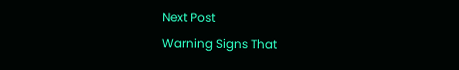Next Post
Warning Signs That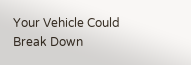Your Vehicle Could Break Down